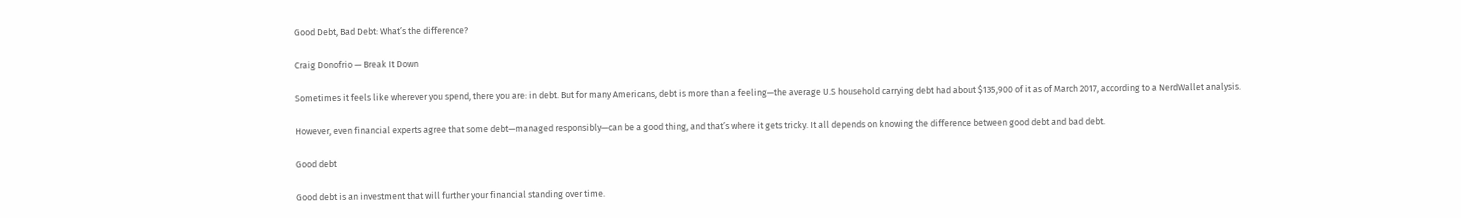Good Debt, Bad Debt: What’s the difference?

Craig Donofrio — Break It Down

Sometimes it feels like wherever you spend, there you are: in debt. But for many Americans, debt is more than a feeling—the average U.S household carrying debt had about $135,900 of it as of March 2017, according to a NerdWallet analysis.

However, even financial experts agree that some debt—managed responsibly—can be a good thing, and that’s where it gets tricky. It all depends on knowing the difference between good debt and bad debt.

Good debt

Good debt is an investment that will further your financial standing over time.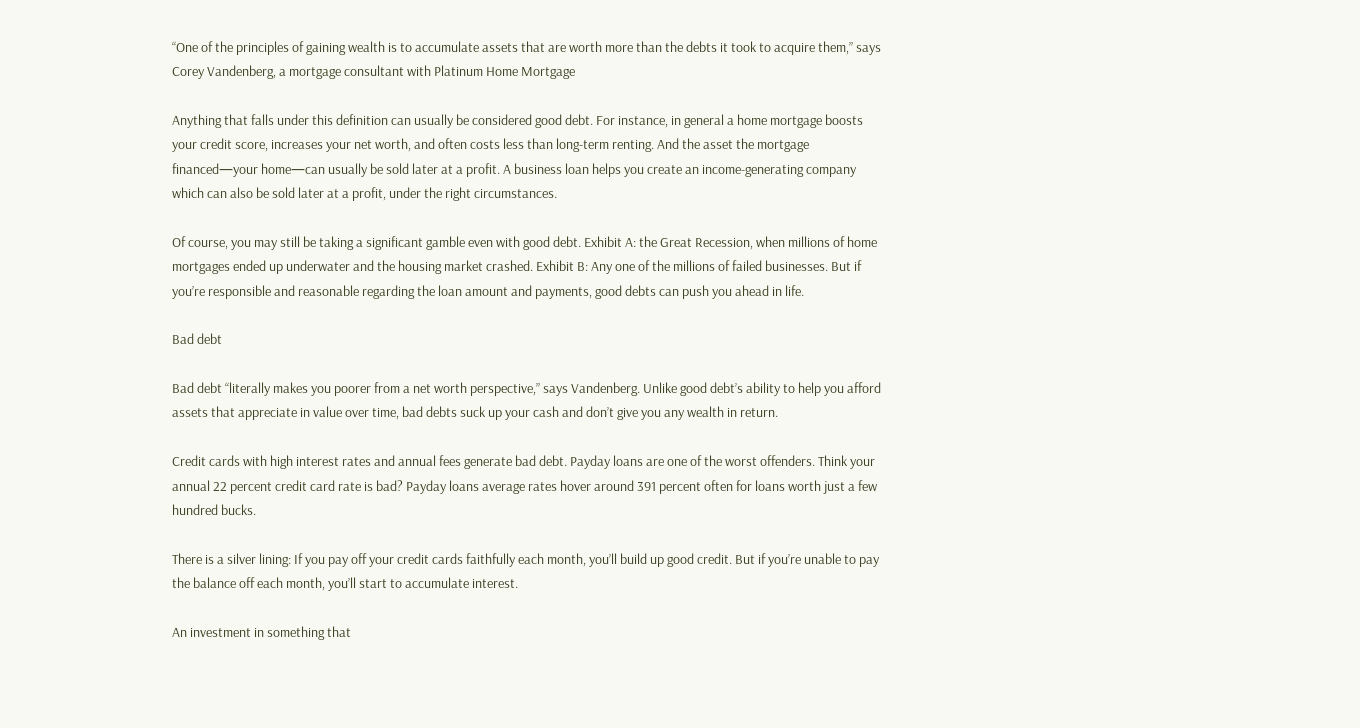“One of the principles of gaining wealth is to accumulate assets that are worth more than the debts it took to acquire them,” says Corey Vandenberg, a mortgage consultant with Platinum Home Mortgage

Anything that falls under this definition can usually be considered good debt. For instance, in general a home mortgage boosts your credit score, increases your net worth, and often costs less than long-term renting. And the asset the mortgage financed—your home—can usually be sold later at a profit. A business loan helps you create an income-generating company which can also be sold later at a profit, under the right circumstances.

Of course, you may still be taking a significant gamble even with good debt. Exhibit A: the Great Recession, when millions of home mortgages ended up underwater and the housing market crashed. Exhibit B: Any one of the millions of failed businesses. But if you’re responsible and reasonable regarding the loan amount and payments, good debts can push you ahead in life.

Bad debt

Bad debt “literally makes you poorer from a net worth perspective,” says Vandenberg. Unlike good debt’s ability to help you afford assets that appreciate in value over time, bad debts suck up your cash and don’t give you any wealth in return.

Credit cards with high interest rates and annual fees generate bad debt. Payday loans are one of the worst offenders. Think your annual 22 percent credit card rate is bad? Payday loans average rates hover around 391 percent often for loans worth just a few hundred bucks.

There is a silver lining: If you pay off your credit cards faithfully each month, you’ll build up good credit. But if you’re unable to pay the balance off each month, you’ll start to accumulate interest.

An investment in something that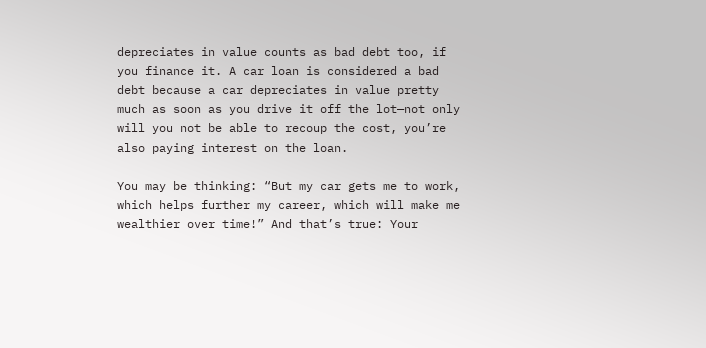depreciates in value counts as bad debt too, if you finance it. A car loan is considered a bad debt because a car depreciates in value pretty much as soon as you drive it off the lot—not only will you not be able to recoup the cost, you’re also paying interest on the loan.

You may be thinking: “But my car gets me to work, which helps further my career, which will make me wealthier over time!” And that’s true: Your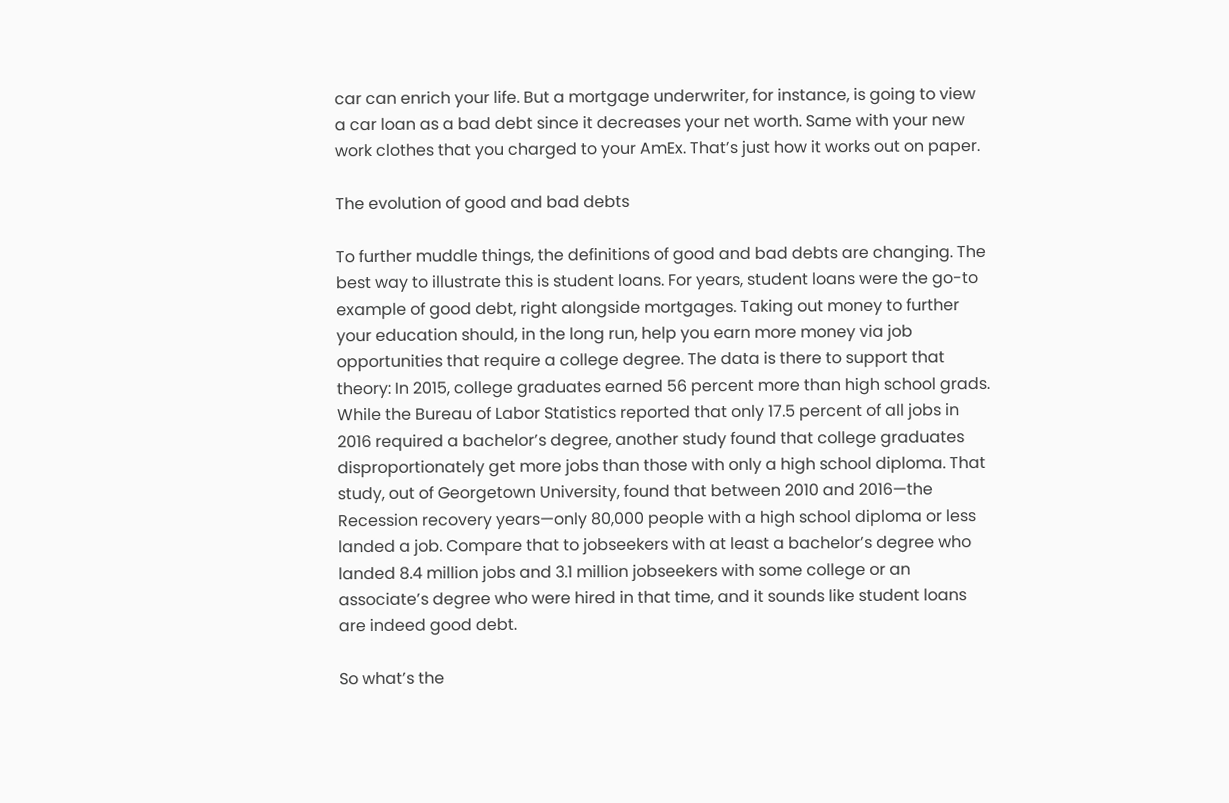car can enrich your life. But a mortgage underwriter, for instance, is going to view a car loan as a bad debt since it decreases your net worth. Same with your new work clothes that you charged to your AmEx. That’s just how it works out on paper.

The evolution of good and bad debts

To further muddle things, the definitions of good and bad debts are changing. The best way to illustrate this is student loans. For years, student loans were the go-to example of good debt, right alongside mortgages. Taking out money to further your education should, in the long run, help you earn more money via job opportunities that require a college degree. The data is there to support that theory: In 2015, college graduates earned 56 percent more than high school grads. While the Bureau of Labor Statistics reported that only 17.5 percent of all jobs in 2016 required a bachelor’s degree, another study found that college graduates disproportionately get more jobs than those with only a high school diploma. That study, out of Georgetown University, found that between 2010 and 2016—the Recession recovery years—only 80,000 people with a high school diploma or less landed a job. Compare that to jobseekers with at least a bachelor’s degree who landed 8.4 million jobs and 3.1 million jobseekers with some college or an associate’s degree who were hired in that time, and it sounds like student loans are indeed good debt.

So what’s the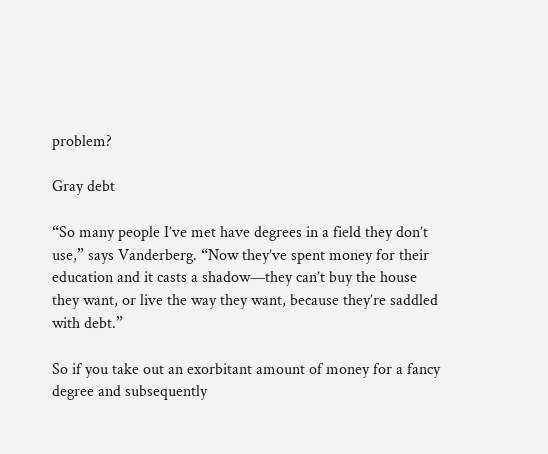problem?

Gray debt

“So many people I’ve met have degrees in a field they don’t use,” says Vanderberg. “Now they’ve spent money for their education and it casts a shadow—they can’t buy the house they want, or live the way they want, because they’re saddled with debt.”

So if you take out an exorbitant amount of money for a fancy degree and subsequently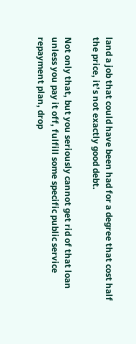land a job that could have been had for a degree that cost half the price, it’s not exactly good debt.

Not only that, but you seriously cannot get rid of that loan unless you pay it off, fulfill some specific public service repayment plan, drop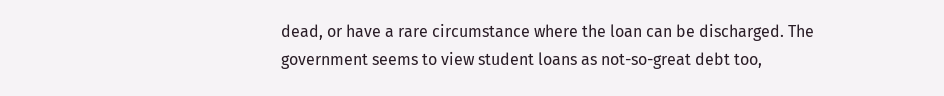dead, or have a rare circumstance where the loan can be discharged. The government seems to view student loans as not-so-great debt too,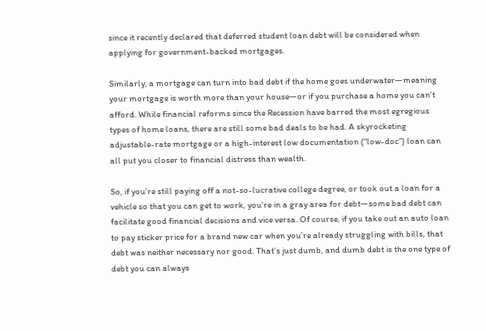since it recently declared that deferred student loan debt will be considered when applying for government-backed mortgages.

Similarly, a mortgage can turn into bad debt if the home goes underwater—meaning your mortgage is worth more than your house—or if you purchase a home you can’t afford. While financial reforms since the Recession have barred the most egregious types of home loans, there are still some bad deals to be had. A skyrocketing adjustable-rate mortgage or a high-interest low documentation (“low-doc”) loan can all put you closer to financial distress than wealth.

So, if you’re still paying off a not-so-lucrative college degree, or took out a loan for a vehicle so that you can get to work, you’re in a gray area for debt—some bad debt can facilitate good financial decisions and vice versa. Of course, if you take out an auto loan to pay sticker price for a brand new car when you’re already struggling with bills, that debt was neither necessary nor good. That’s just dumb, and dumb debt is the one type of debt you can always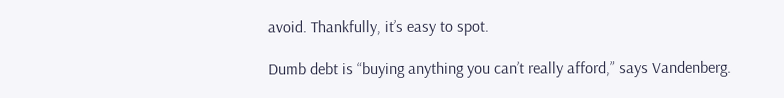avoid. Thankfully, it’s easy to spot.

Dumb debt is “buying anything you can’t really afford,” says Vandenberg.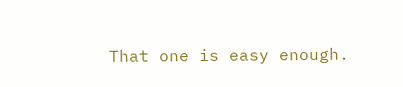That one is easy enough.